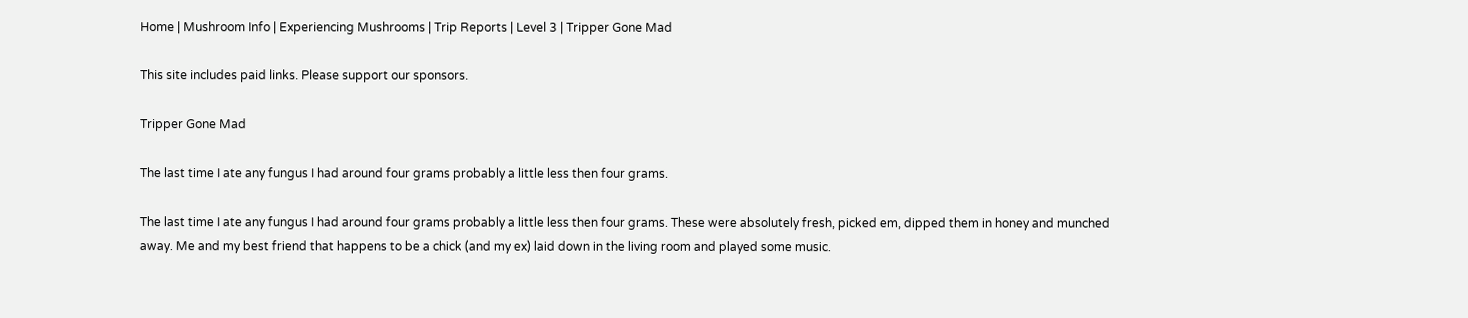Home | Mushroom Info | Experiencing Mushrooms | Trip Reports | Level 3 | Tripper Gone Mad

This site includes paid links. Please support our sponsors.

Tripper Gone Mad

The last time I ate any fungus I had around four grams probably a little less then four grams.

The last time I ate any fungus I had around four grams probably a little less then four grams. These were absolutely fresh, picked em, dipped them in honey and munched away. Me and my best friend that happens to be a chick (and my ex) laid down in the living room and played some music.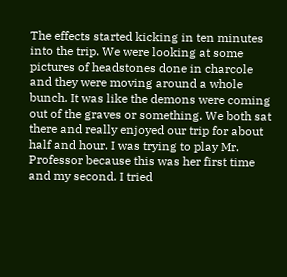The effects started kicking in ten minutes into the trip. We were looking at some pictures of headstones done in charcole and they were moving around a whole bunch. It was like the demons were coming out of the graves or something. We both sat there and really enjoyed our trip for about half and hour. I was trying to play Mr. Professor because this was her first time and my second. I tried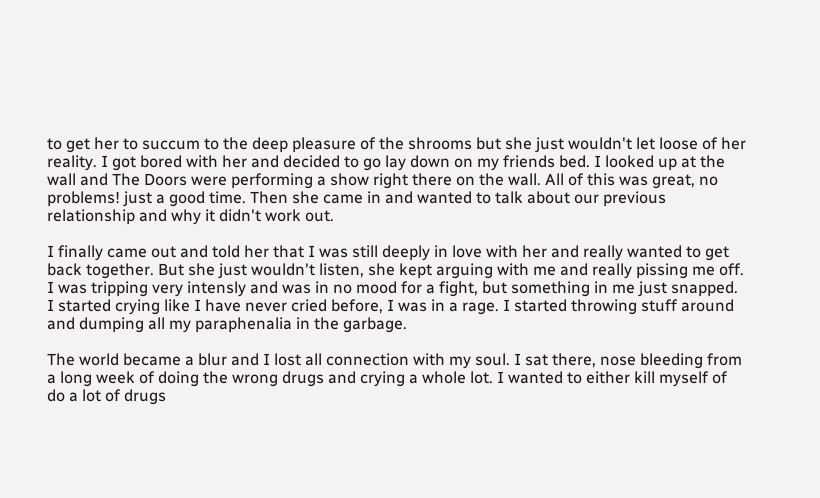to get her to succum to the deep pleasure of the shrooms but she just wouldn't let loose of her reality. I got bored with her and decided to go lay down on my friends bed. I looked up at the wall and The Doors were performing a show right there on the wall. All of this was great, no problems! just a good time. Then she came in and wanted to talk about our previous relationship and why it didn't work out.

I finally came out and told her that I was still deeply in love with her and really wanted to get back together. But she just wouldn't listen, she kept arguing with me and really pissing me off. I was tripping very intensly and was in no mood for a fight, but something in me just snapped. I started crying like I have never cried before, I was in a rage. I started throwing stuff around and dumping all my paraphenalia in the garbage.

The world became a blur and I lost all connection with my soul. I sat there, nose bleeding from a long week of doing the wrong drugs and crying a whole lot. I wanted to either kill myself of do a lot of drugs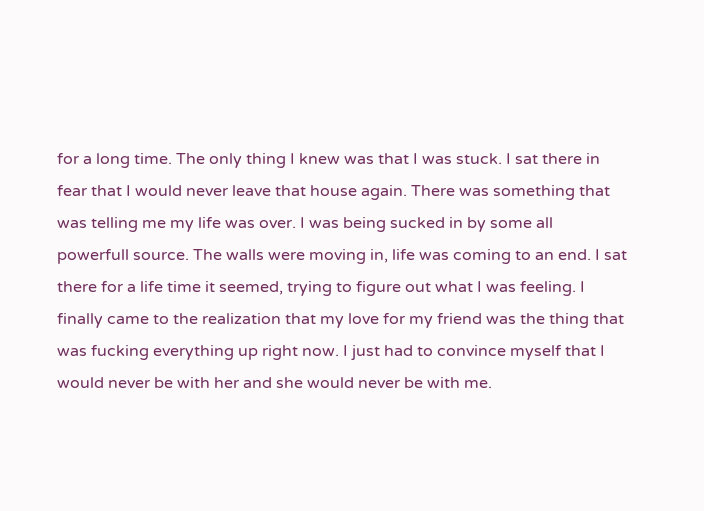for a long time. The only thing I knew was that I was stuck. I sat there in fear that I would never leave that house again. There was something that was telling me my life was over. I was being sucked in by some all powerfull source. The walls were moving in, life was coming to an end. I sat there for a life time it seemed, trying to figure out what I was feeling. I finally came to the realization that my love for my friend was the thing that was fucking everything up right now. I just had to convince myself that I would never be with her and she would never be with me.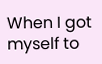When I got myself to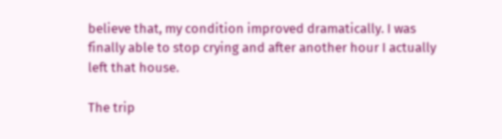believe that, my condition improved dramatically. I was finally able to stop crying and after another hour I actually left that house.

The trip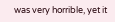was very horrible, yet it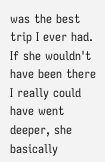was the best trip I ever had. If she wouldn't have been there I really could have went deeper, she basically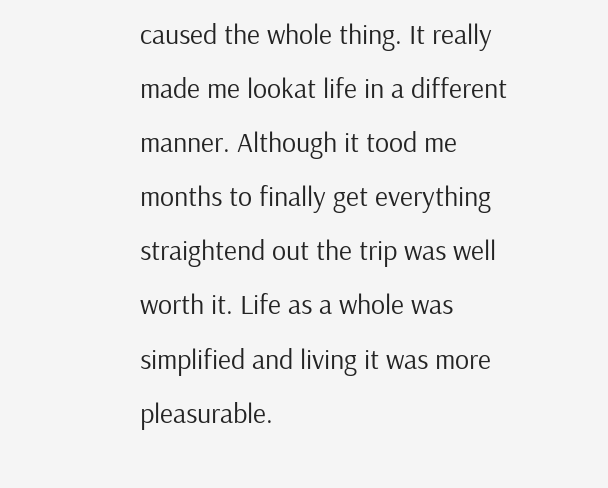caused the whole thing. It really made me lookat life in a different manner. Although it tood me months to finally get everything straightend out the trip was well worth it. Life as a whole was simplified and living it was more pleasurable.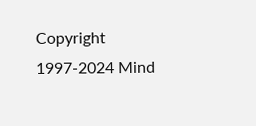Copyright 1997-2024 Mind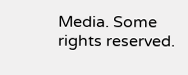Media. Some rights reserved.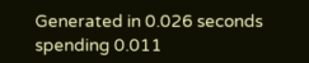Generated in 0.026 seconds spending 0.011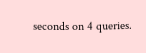seconds on 4 queries.